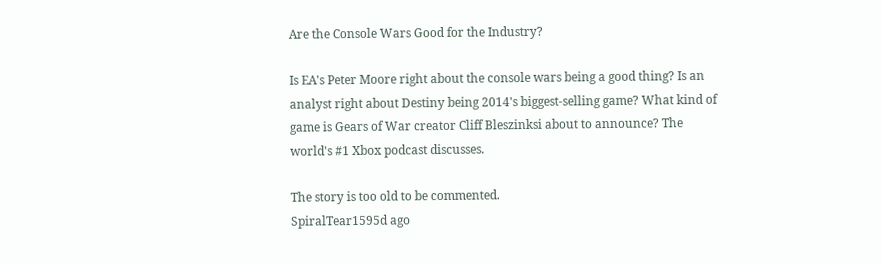Are the Console Wars Good for the Industry?

Is EA's Peter Moore right about the console wars being a good thing? Is an analyst right about Destiny being 2014's biggest-selling game? What kind of game is Gears of War creator Cliff Bleszinksi about to announce? The world's #1 Xbox podcast discusses.

The story is too old to be commented.
SpiralTear1595d ago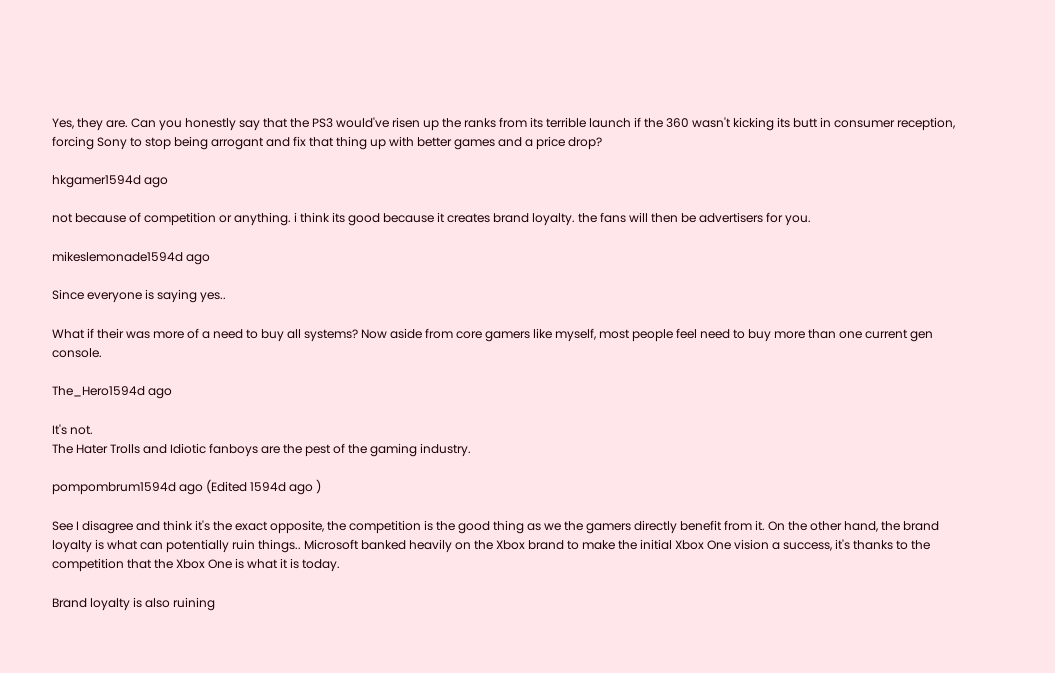Yes, they are. Can you honestly say that the PS3 would've risen up the ranks from its terrible launch if the 360 wasn't kicking its butt in consumer reception, forcing Sony to stop being arrogant and fix that thing up with better games and a price drop?

hkgamer1594d ago

not because of competition or anything. i think its good because it creates brand loyalty. the fans will then be advertisers for you.

mikeslemonade1594d ago

Since everyone is saying yes..

What if their was more of a need to buy all systems? Now aside from core gamers like myself, most people feel need to buy more than one current gen console.

The_Hero1594d ago

It's not.
The Hater Trolls and Idiotic fanboys are the pest of the gaming industry.

pompombrum1594d ago (Edited 1594d ago )

See I disagree and think it's the exact opposite, the competition is the good thing as we the gamers directly benefit from it. On the other hand, the brand loyalty is what can potentially ruin things.. Microsoft banked heavily on the Xbox brand to make the initial Xbox One vision a success, it's thanks to the competition that the Xbox One is what it is today.

Brand loyalty is also ruining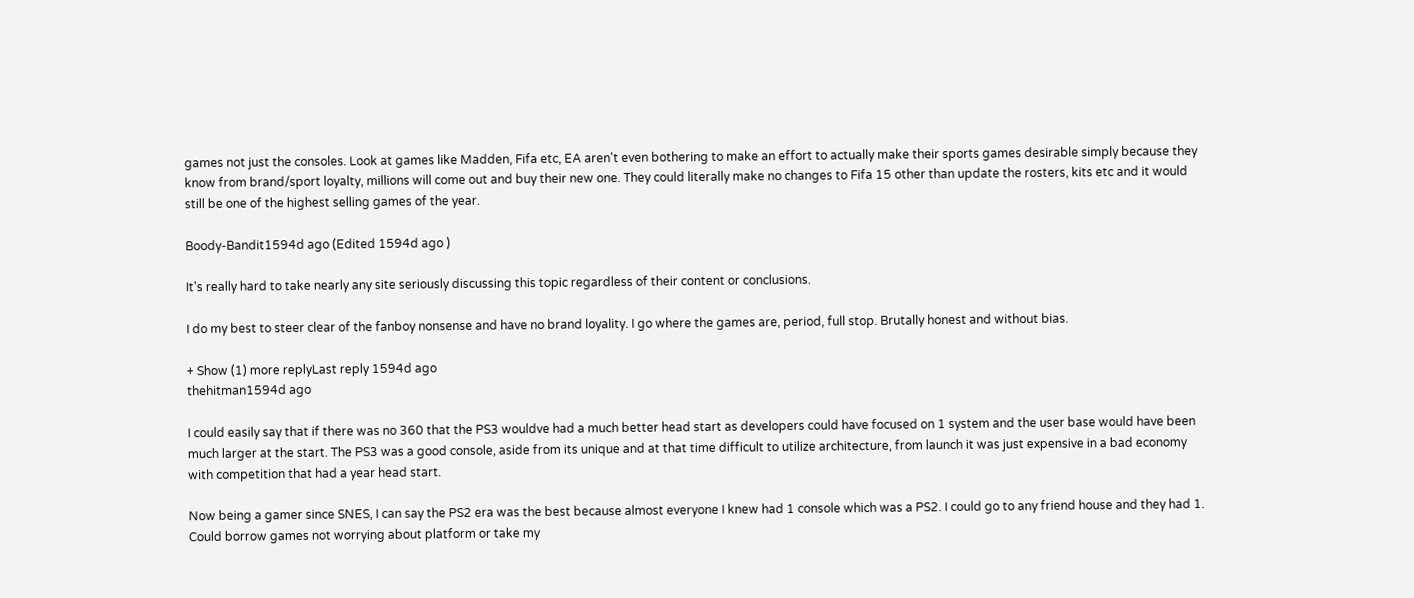games not just the consoles. Look at games like Madden, Fifa etc, EA aren't even bothering to make an effort to actually make their sports games desirable simply because they know from brand/sport loyalty, millions will come out and buy their new one. They could literally make no changes to Fifa 15 other than update the rosters, kits etc and it would still be one of the highest selling games of the year.

Boody-Bandit1594d ago (Edited 1594d ago )

It's really hard to take nearly any site seriously discussing this topic regardless of their content or conclusions.

I do my best to steer clear of the fanboy nonsense and have no brand loyality. I go where the games are, period, full stop. Brutally honest and without bias.

+ Show (1) more replyLast reply 1594d ago
thehitman1594d ago

I could easily say that if there was no 360 that the PS3 wouldve had a much better head start as developers could have focused on 1 system and the user base would have been much larger at the start. The PS3 was a good console, aside from its unique and at that time difficult to utilize architecture, from launch it was just expensive in a bad economy with competition that had a year head start.

Now being a gamer since SNES, I can say the PS2 era was the best because almost everyone I knew had 1 console which was a PS2. I could go to any friend house and they had 1. Could borrow games not worrying about platform or take my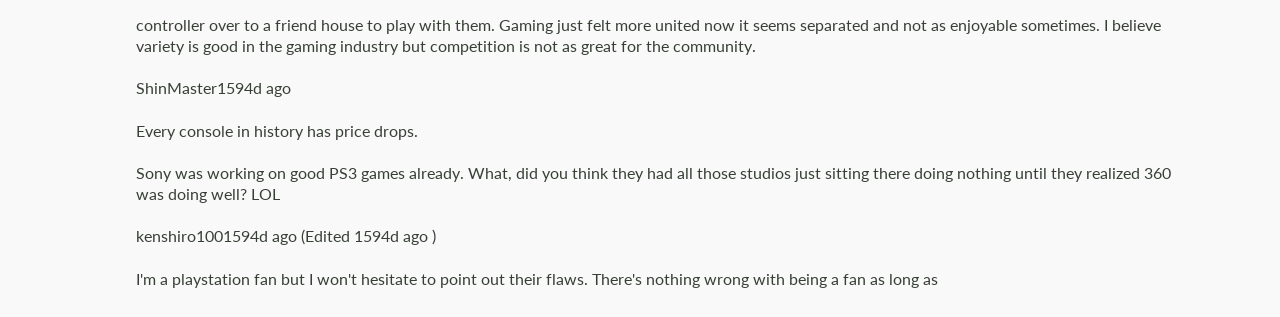controller over to a friend house to play with them. Gaming just felt more united now it seems separated and not as enjoyable sometimes. I believe variety is good in the gaming industry but competition is not as great for the community.

ShinMaster1594d ago

Every console in history has price drops.

Sony was working on good PS3 games already. What, did you think they had all those studios just sitting there doing nothing until they realized 360 was doing well? LOL

kenshiro1001594d ago (Edited 1594d ago )

I'm a playstation fan but I won't hesitate to point out their flaws. There's nothing wrong with being a fan as long as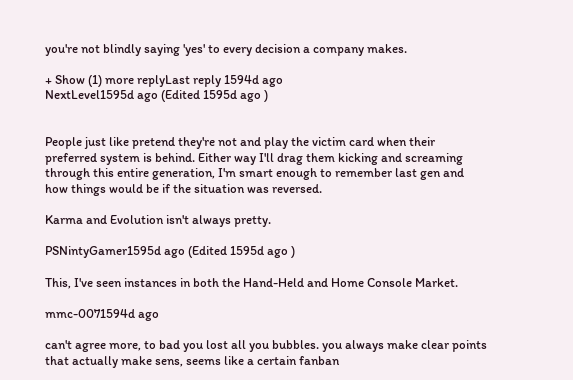you're not blindly saying 'yes' to every decision a company makes.

+ Show (1) more replyLast reply 1594d ago
NextLevel1595d ago (Edited 1595d ago )


People just like pretend they're not and play the victim card when their preferred system is behind. Either way I'll drag them kicking and screaming through this entire generation, I'm smart enough to remember last gen and how things would be if the situation was reversed.

Karma and Evolution isn't always pretty.

PSNintyGamer1595d ago (Edited 1595d ago )

This, I've seen instances in both the Hand-Held and Home Console Market.

mmc-0071594d ago

can't agree more, to bad you lost all you bubbles. you always make clear points that actually make sens, seems like a certain fanban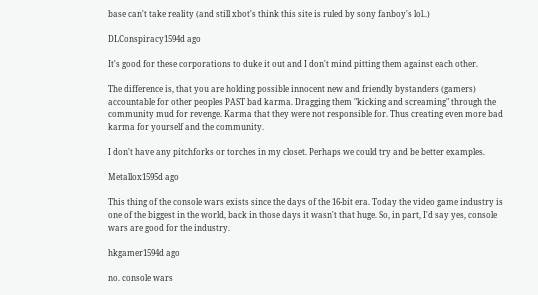base can't take reality (and still xbot's think this site is ruled by sony fanboy's lol..)

DLConspiracy1594d ago

It's good for these corporations to duke it out and I don't mind pitting them against each other.

The difference is, that you are holding possible innocent new and friendly bystanders (gamers) accountable for other peoples PAST bad karma. Dragging them "kicking and screaming" through the community mud for revenge. Karma that they were not responsible for. Thus creating even more bad karma for yourself and the community.

I don't have any pitchforks or torches in my closet. Perhaps we could try and be better examples.

Metallox1595d ago

This thing of the console wars exists since the days of the 16-bit era. Today the video game industry is one of the biggest in the world, back in those days it wasn't that huge. So, in part, I'd say yes, console wars are good for the industry.

hkgamer1594d ago

no. console wars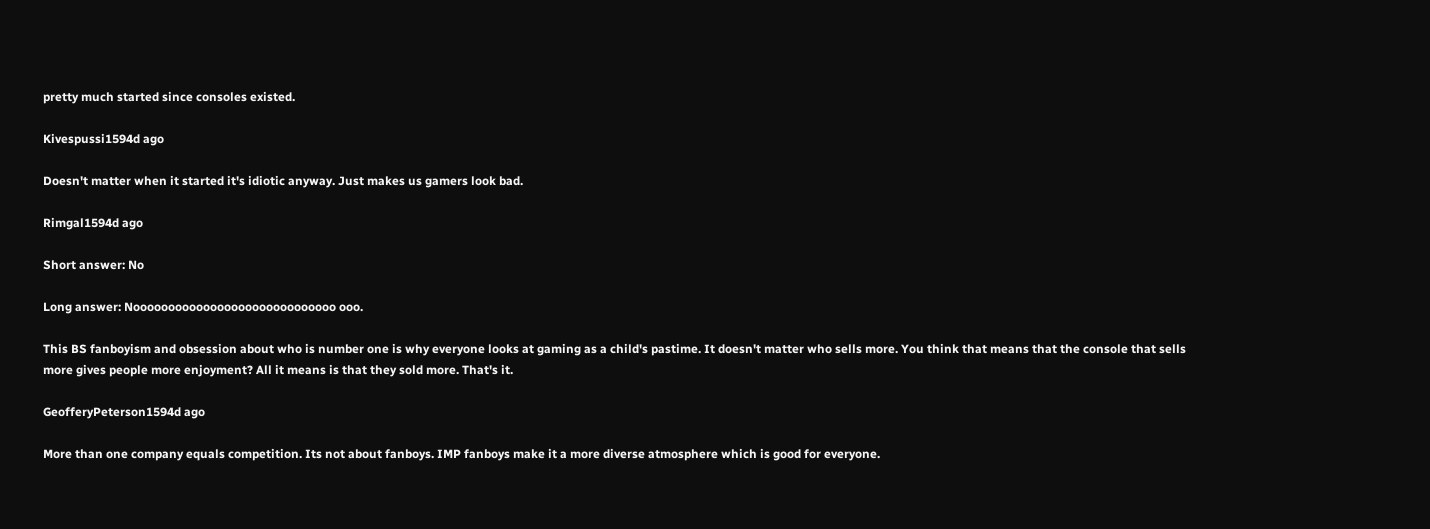pretty much started since consoles existed.

Kivespussi1594d ago

Doesn't matter when it started it's idiotic anyway. Just makes us gamers look bad.

Rimgal1594d ago

Short answer: No

Long answer: Nooooooooooooooooooooooooooooo ooo.

This BS fanboyism and obsession about who is number one is why everyone looks at gaming as a child's pastime. It doesn't matter who sells more. You think that means that the console that sells more gives people more enjoyment? All it means is that they sold more. That's it.

GeofferyPeterson1594d ago

More than one company equals competition. Its not about fanboys. IMP fanboys make it a more diverse atmosphere which is good for everyone.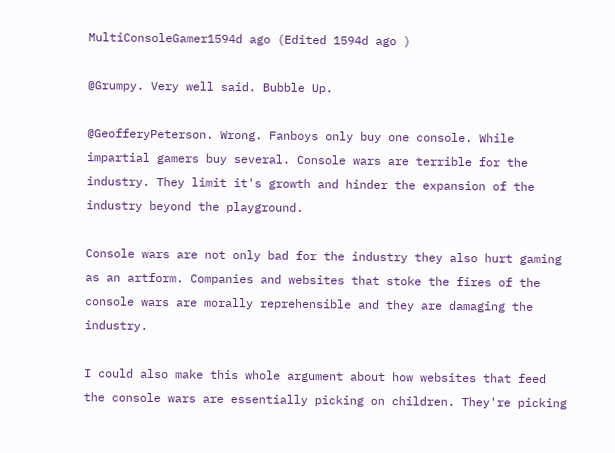MultiConsoleGamer1594d ago (Edited 1594d ago )

@Grumpy. Very well said. Bubble Up.

@GeofferyPeterson. Wrong. Fanboys only buy one console. While impartial gamers buy several. Console wars are terrible for the industry. They limit it's growth and hinder the expansion of the industry beyond the playground.

Console wars are not only bad for the industry they also hurt gaming as an artform. Companies and websites that stoke the fires of the console wars are morally reprehensible and they are damaging the industry.

I could also make this whole argument about how websites that feed the console wars are essentially picking on children. They're picking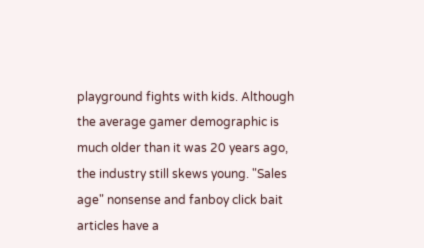playground fights with kids. Although the average gamer demographic is much older than it was 20 years ago, the industry still skews young. "Sales age" nonsense and fanboy click bait articles have a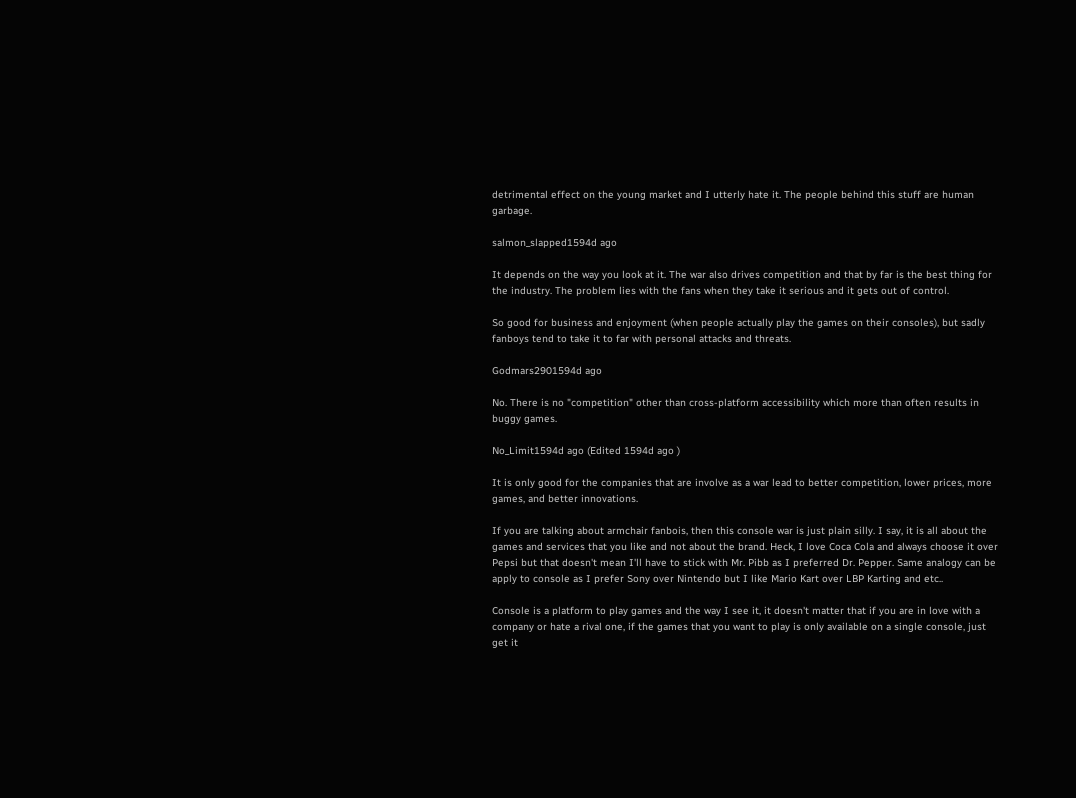detrimental effect on the young market and I utterly hate it. The people behind this stuff are human garbage.

salmon_slapped1594d ago

It depends on the way you look at it. The war also drives competition and that by far is the best thing for the industry. The problem lies with the fans when they take it serious and it gets out of control.

So good for business and enjoyment (when people actually play the games on their consoles), but sadly fanboys tend to take it to far with personal attacks and threats.

Godmars2901594d ago

No. There is no "competition" other than cross-platform accessibility which more than often results in buggy games.

No_Limit1594d ago (Edited 1594d ago )

It is only good for the companies that are involve as a war lead to better competition, lower prices, more games, and better innovations.

If you are talking about armchair fanbois, then this console war is just plain silly. I say, it is all about the games and services that you like and not about the brand. Heck, I love Coca Cola and always choose it over Pepsi but that doesn't mean I'll have to stick with Mr. Pibb as I preferred Dr. Pepper. Same analogy can be apply to console as I prefer Sony over Nintendo but I like Mario Kart over LBP Karting and etc..

Console is a platform to play games and the way I see it, it doesn't matter that if you are in love with a company or hate a rival one, if the games that you want to play is only available on a single console, just get it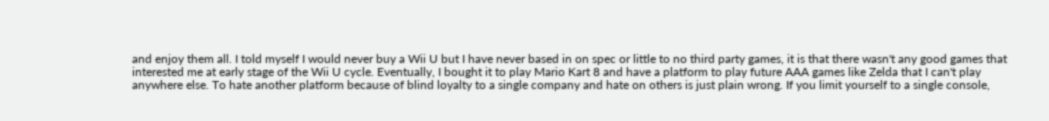and enjoy them all. I told myself I would never buy a Wii U but I have never based in on spec or little to no third party games, it is that there wasn't any good games that interested me at early stage of the Wii U cycle. Eventually, I bought it to play Mario Kart 8 and have a platform to play future AAA games like Zelda that I can't play anywhere else. To hate another platform because of blind loyalty to a single company and hate on others is just plain wrong. If you limit yourself to a single console,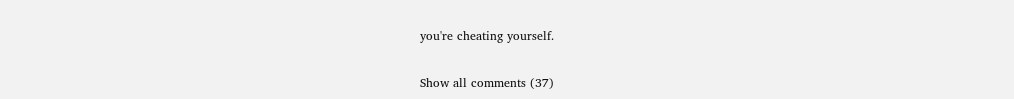you're cheating yourself.

Show all comments (37)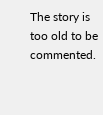The story is too old to be commented.